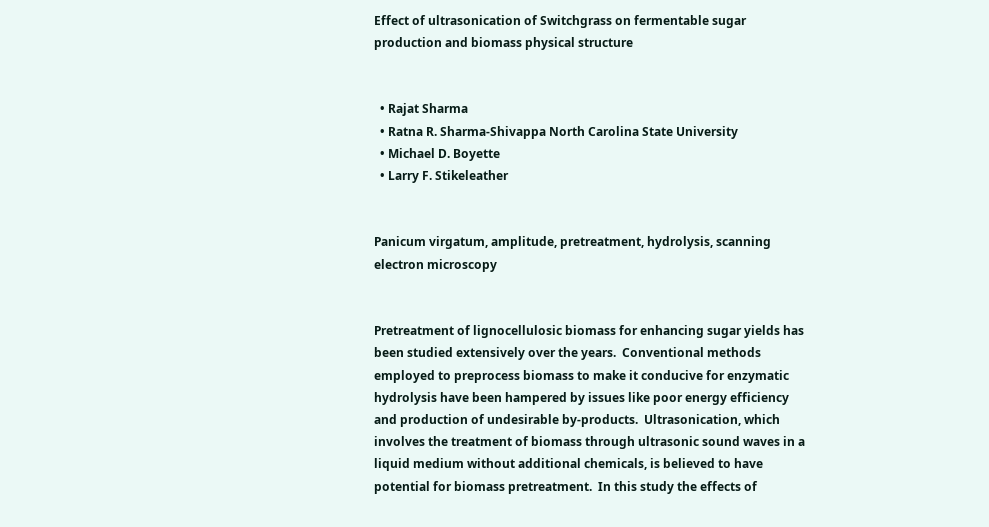Effect of ultrasonication of Switchgrass on fermentable sugar production and biomass physical structure


  • Rajat Sharma
  • Ratna R. Sharma-Shivappa North Carolina State University
  • Michael D. Boyette
  • Larry F. Stikeleather


Panicum virgatum, amplitude, pretreatment, hydrolysis, scanning electron microscopy


Pretreatment of lignocellulosic biomass for enhancing sugar yields has been studied extensively over the years.  Conventional methods employed to preprocess biomass to make it conducive for enzymatic hydrolysis have been hampered by issues like poor energy efficiency and production of undesirable by-products.  Ultrasonication, which involves the treatment of biomass through ultrasonic sound waves in a liquid medium without additional chemicals, is believed to have potential for biomass pretreatment.  In this study the effects of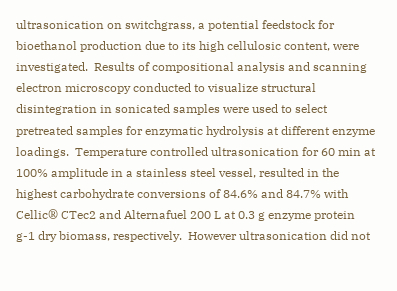ultrasonication on switchgrass, a potential feedstock for bioethanol production due to its high cellulosic content, were investigated.  Results of compositional analysis and scanning electron microscopy conducted to visualize structural disintegration in sonicated samples were used to select pretreated samples for enzymatic hydrolysis at different enzyme loadings.  Temperature controlled ultrasonication for 60 min at 100% amplitude in a stainless steel vessel, resulted in the highest carbohydrate conversions of 84.6% and 84.7% with Cellic® CTec2 and Alternafuel 200 L at 0.3 g enzyme protein g-1 dry biomass, respectively.  However ultrasonication did not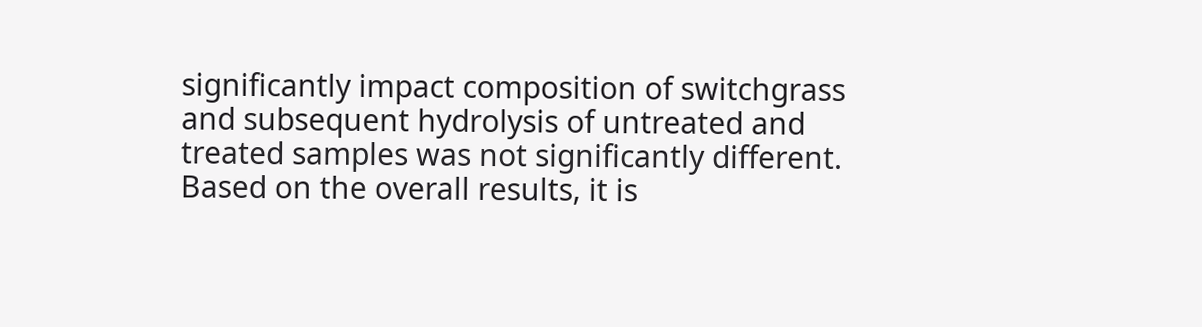significantly impact composition of switchgrass and subsequent hydrolysis of untreated and treated samples was not significantly different.  Based on the overall results, it is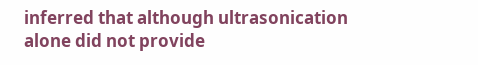inferred that although ultrasonication alone did not provide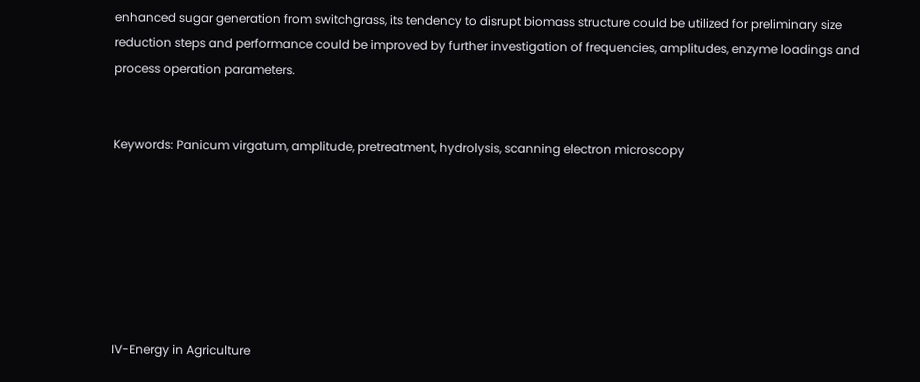enhanced sugar generation from switchgrass, its tendency to disrupt biomass structure could be utilized for preliminary size reduction steps and performance could be improved by further investigation of frequencies, amplitudes, enzyme loadings and process operation parameters.


Keywords: Panicum virgatum, amplitude, pretreatment, hydrolysis, scanning electron microscopy







IV-Energy in Agriculture